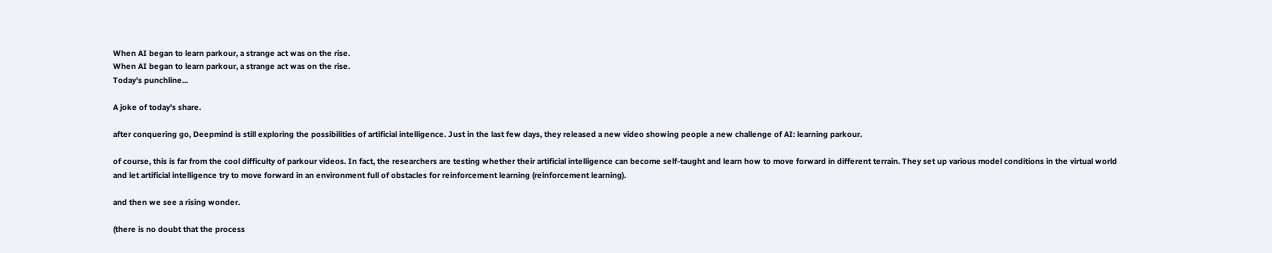When AI began to learn parkour, a strange act was on the rise.
When AI began to learn parkour, a strange act was on the rise.
Today's punchline...

A joke of today's share.

after conquering go, Deepmind is still exploring the possibilities of artificial intelligence. Just in the last few days, they released a new video showing people a new challenge of AI: learning parkour.

of course, this is far from the cool difficulty of parkour videos. In fact, the researchers are testing whether their artificial intelligence can become self-taught and learn how to move forward in different terrain. They set up various model conditions in the virtual world and let artificial intelligence try to move forward in an environment full of obstacles for reinforcement learning (reinforcement learning).

and then we see a rising wonder.

(there is no doubt that the process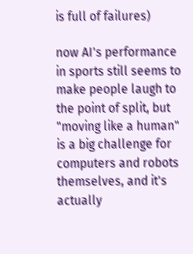is full of failures)

now AI's performance in sports still seems to make people laugh to the point of split, but "moving like a human" is a big challenge for computers and robots themselves, and it's actually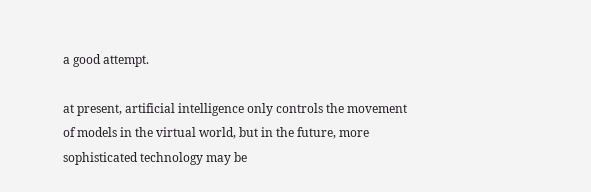a good attempt.

at present, artificial intelligence only controls the movement of models in the virtual world, but in the future, more sophisticated technology may be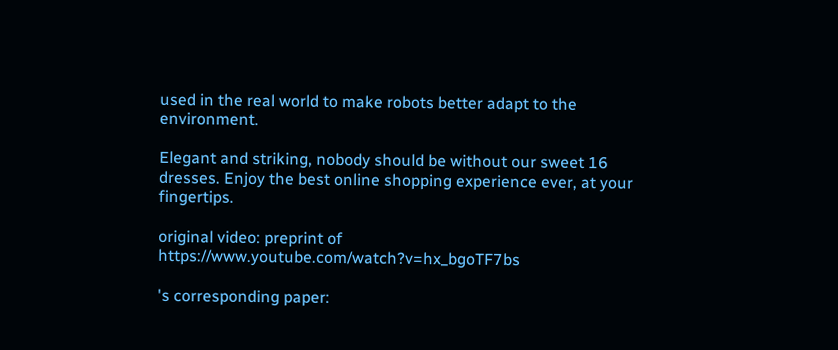used in the real world to make robots better adapt to the environment.

Elegant and striking, nobody should be without our sweet 16 dresses. Enjoy the best online shopping experience ever, at your fingertips.

original video: preprint of https://www.youtube.com/watch?v=hx_bgoTF7bs

's corresponding paper: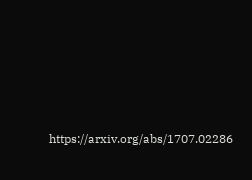https://arxiv.org/abs/1707.02286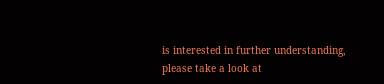is interested in further understanding, please take a look at